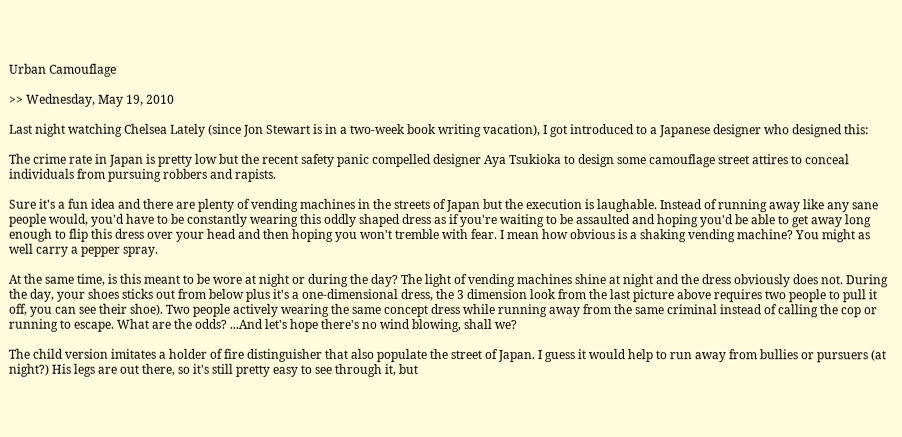Urban Camouflage

>> Wednesday, May 19, 2010

Last night watching Chelsea Lately (since Jon Stewart is in a two-week book writing vacation), I got introduced to a Japanese designer who designed this:

The crime rate in Japan is pretty low but the recent safety panic compelled designer Aya Tsukioka to design some camouflage street attires to conceal individuals from pursuing robbers and rapists.

Sure it's a fun idea and there are plenty of vending machines in the streets of Japan but the execution is laughable. Instead of running away like any sane people would, you'd have to be constantly wearing this oddly shaped dress as if you're waiting to be assaulted and hoping you'd be able to get away long enough to flip this dress over your head and then hoping you won't tremble with fear. I mean how obvious is a shaking vending machine? You might as well carry a pepper spray.

At the same time, is this meant to be wore at night or during the day? The light of vending machines shine at night and the dress obviously does not. During the day, your shoes sticks out from below plus it's a one-dimensional dress, the 3 dimension look from the last picture above requires two people to pull it off, you can see their shoe). Two people actively wearing the same concept dress while running away from the same criminal instead of calling the cop or running to escape. What are the odds? ...And let's hope there's no wind blowing, shall we?

The child version imitates a holder of fire distinguisher that also populate the street of Japan. I guess it would help to run away from bullies or pursuers (at night?) His legs are out there, so it's still pretty easy to see through it, but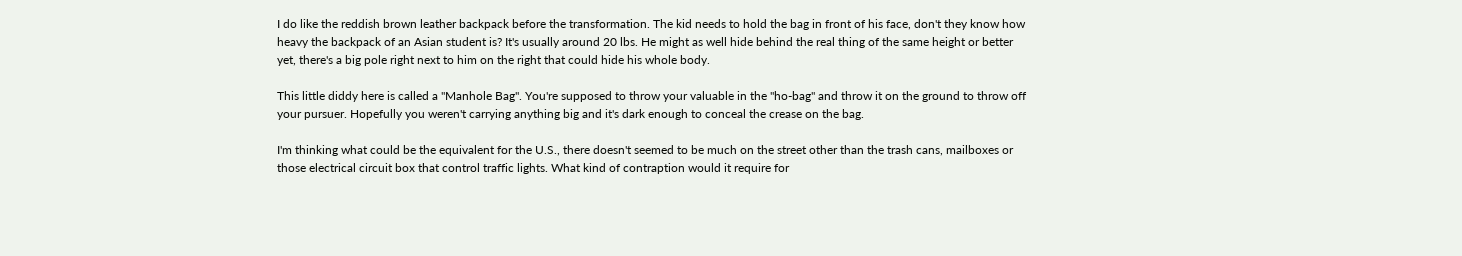I do like the reddish brown leather backpack before the transformation. The kid needs to hold the bag in front of his face, don't they know how heavy the backpack of an Asian student is? It's usually around 20 lbs. He might as well hide behind the real thing of the same height or better yet, there's a big pole right next to him on the right that could hide his whole body.

This little diddy here is called a "Manhole Bag". You're supposed to throw your valuable in the "ho-bag" and throw it on the ground to throw off your pursuer. Hopefully you weren't carrying anything big and it's dark enough to conceal the crease on the bag.

I'm thinking what could be the equivalent for the U.S., there doesn't seemed to be much on the street other than the trash cans, mailboxes or those electrical circuit box that control traffic lights. What kind of contraption would it require for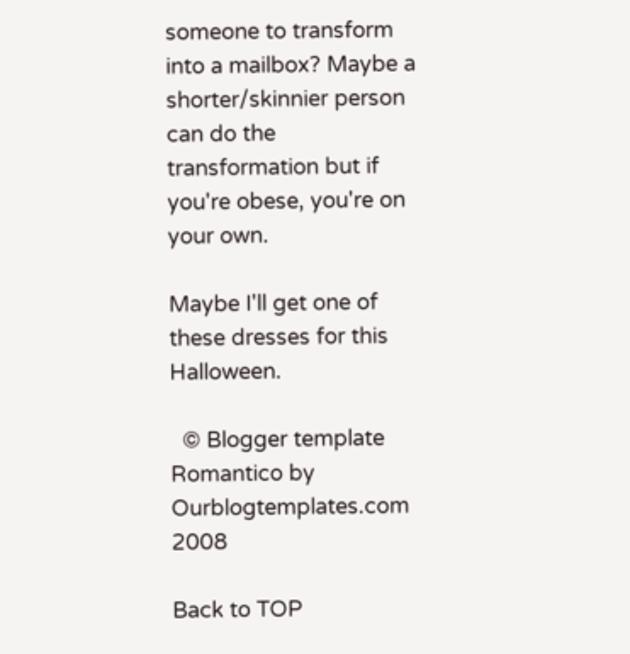someone to transform into a mailbox? Maybe a shorter/skinnier person can do the transformation but if you're obese, you're on your own.

Maybe I'll get one of these dresses for this Halloween.

  © Blogger template Romantico by Ourblogtemplates.com 2008

Back to TOP